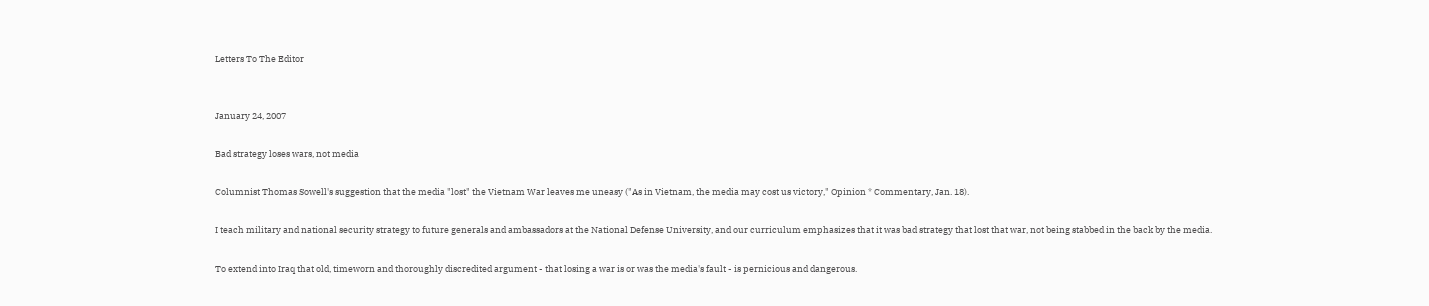Letters To The Editor


January 24, 2007

Bad strategy loses wars, not media

Columnist Thomas Sowell's suggestion that the media "lost" the Vietnam War leaves me uneasy ("As in Vietnam, the media may cost us victory," Opinion * Commentary, Jan. 18).

I teach military and national security strategy to future generals and ambassadors at the National Defense University, and our curriculum emphasizes that it was bad strategy that lost that war, not being stabbed in the back by the media.

To extend into Iraq that old, timeworn and thoroughly discredited argument - that losing a war is or was the media's fault - is pernicious and dangerous.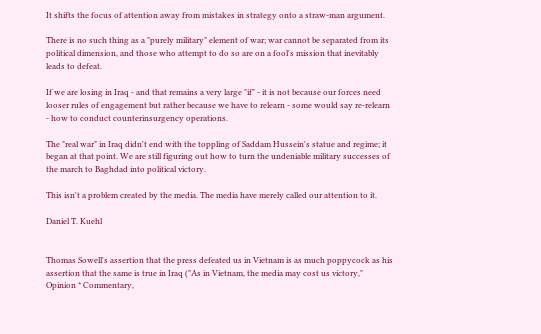It shifts the focus of attention away from mistakes in strategy onto a straw-man argument.

There is no such thing as a "purely military" element of war; war cannot be separated from its political dimension, and those who attempt to do so are on a fool's mission that inevitably leads to defeat.

If we are losing in Iraq - and that remains a very large "if" - it is not because our forces need looser rules of engagement but rather because we have to relearn - some would say re-relearn - how to conduct counterinsurgency operations.

The "real war" in Iraq didn't end with the toppling of Saddam Hussein's statue and regime; it began at that point. We are still figuring out how to turn the undeniable military successes of the march to Baghdad into political victory.

This isn't a problem created by the media. The media have merely called our attention to it.

Daniel T. Kuehl


Thomas Sowell's assertion that the press defeated us in Vietnam is as much poppycock as his assertion that the same is true in Iraq ("As in Vietnam, the media may cost us victory," Opinion * Commentary,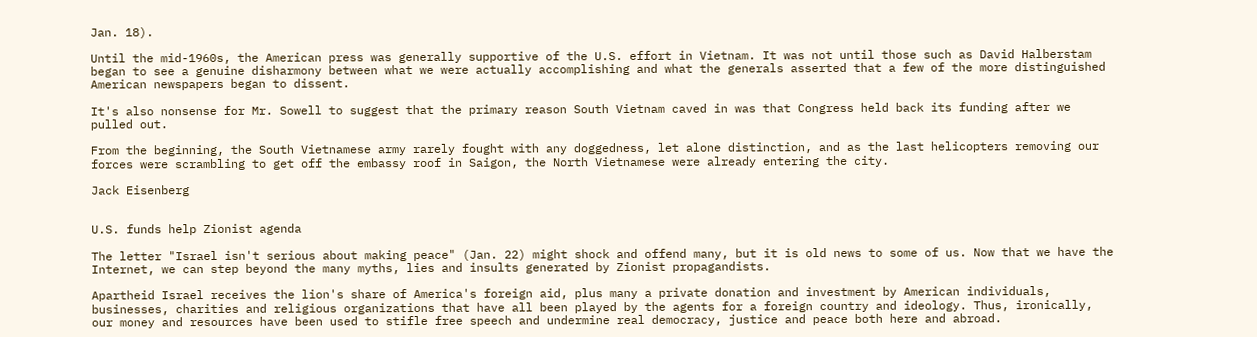Jan. 18).

Until the mid-1960s, the American press was generally supportive of the U.S. effort in Vietnam. It was not until those such as David Halberstam began to see a genuine disharmony between what we were actually accomplishing and what the generals asserted that a few of the more distinguished American newspapers began to dissent.

It's also nonsense for Mr. Sowell to suggest that the primary reason South Vietnam caved in was that Congress held back its funding after we pulled out.

From the beginning, the South Vietnamese army rarely fought with any doggedness, let alone distinction, and as the last helicopters removing our forces were scrambling to get off the embassy roof in Saigon, the North Vietnamese were already entering the city.

Jack Eisenberg


U.S. funds help Zionist agenda

The letter "Israel isn't serious about making peace" (Jan. 22) might shock and offend many, but it is old news to some of us. Now that we have the Internet, we can step beyond the many myths, lies and insults generated by Zionist propagandists.

Apartheid Israel receives the lion's share of America's foreign aid, plus many a private donation and investment by American individuals, businesses, charities and religious organizations that have all been played by the agents for a foreign country and ideology. Thus, ironically, our money and resources have been used to stifle free speech and undermine real democracy, justice and peace both here and abroad.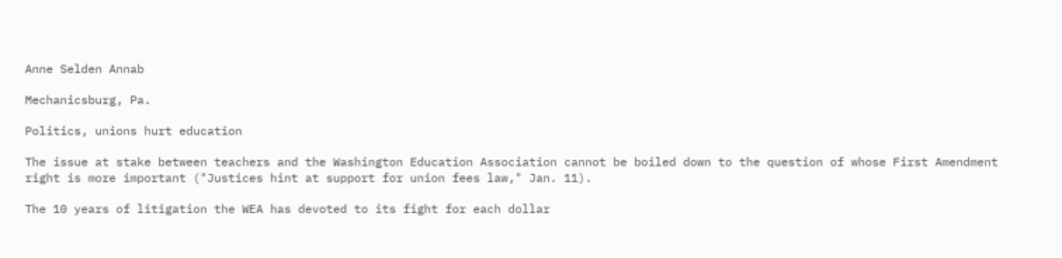Anne Selden Annab

Mechanicsburg, Pa.

Politics, unions hurt education

The issue at stake between teachers and the Washington Education Association cannot be boiled down to the question of whose First Amendment right is more important ("Justices hint at support for union fees law," Jan. 11).

The 10 years of litigation the WEA has devoted to its fight for each dollar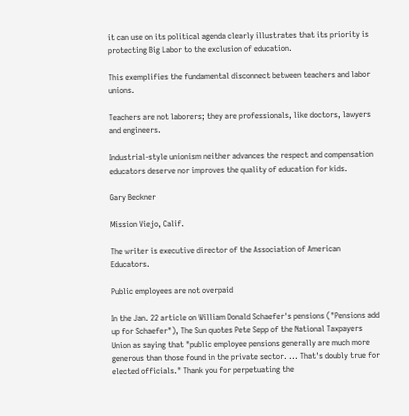it can use on its political agenda clearly illustrates that its priority is protecting Big Labor to the exclusion of education.

This exemplifies the fundamental disconnect between teachers and labor unions.

Teachers are not laborers; they are professionals, like doctors, lawyers and engineers.

Industrial-style unionism neither advances the respect and compensation educators deserve nor improves the quality of education for kids.

Gary Beckner

Mission Viejo, Calif.

The writer is executive director of the Association of American Educators.

Public employees are not overpaid

In the Jan. 22 article on William Donald Schaefer's pensions ("Pensions add up for Schaefer"), The Sun quotes Pete Sepp of the National Taxpayers Union as saying that "public employee pensions generally are much more generous than those found in the private sector. ... That's doubly true for elected officials." Thank you for perpetuating the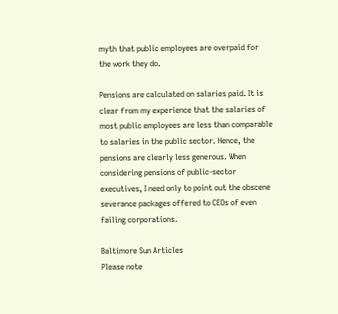myth that public employees are overpaid for the work they do.

Pensions are calculated on salaries paid. It is clear from my experience that the salaries of most public employees are less than comparable to salaries in the public sector. Hence, the pensions are clearly less generous. When considering pensions of public-sector executives, I need only to point out the obscene severance packages offered to CEOs of even failing corporations.

Baltimore Sun Articles
Please note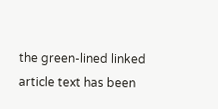the green-lined linked article text has been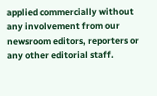applied commercially without any involvement from our newsroom editors, reporters or any other editorial staff.